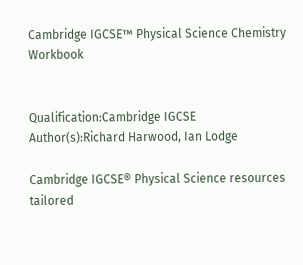Cambridge IGCSE™ Physical Science Chemistry Workbook


Qualification:Cambridge IGCSE
Author(s):Richard Harwood, Ian Lodge

Cambridge IGCSE® Physical Science resources tailored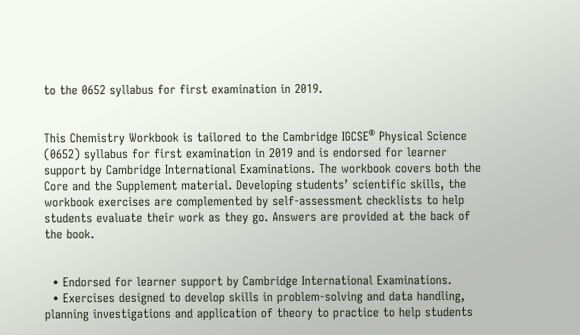to the 0652 syllabus for first examination in 2019.


This Chemistry Workbook is tailored to the Cambridge IGCSE® Physical Science (0652) syllabus for first examination in 2019 and is endorsed for learner support by Cambridge International Examinations. The workbook covers both the Core and the Supplement material. Developing students’ scientific skills, the workbook exercises are complemented by self-assessment checklists to help students evaluate their work as they go. Answers are provided at the back of the book.


  • Endorsed for learner support by Cambridge International Examinations.
  • Exercises designed to develop skills in problem-solving and data handling, planning investigations and application of theory to practice to help students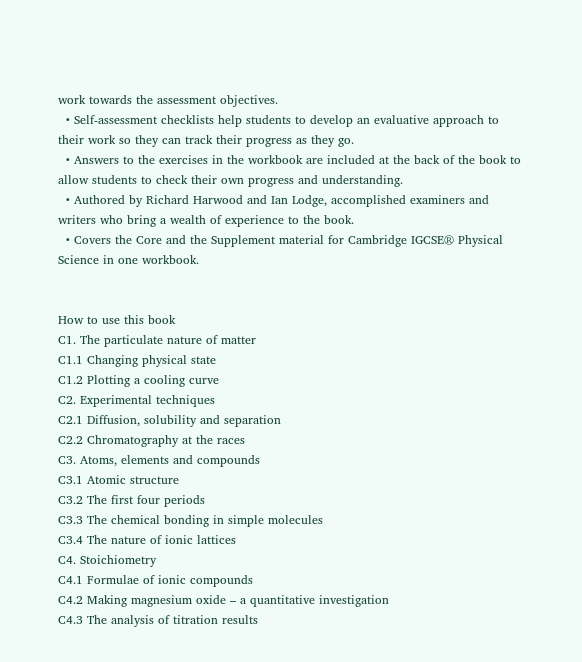work towards the assessment objectives.
  • Self-assessment checklists help students to develop an evaluative approach to their work so they can track their progress as they go.
  • Answers to the exercises in the workbook are included at the back of the book to allow students to check their own progress and understanding.
  • Authored by Richard Harwood and Ian Lodge, accomplished examiners and writers who bring a wealth of experience to the book.
  • Covers the Core and the Supplement material for Cambridge IGCSE® Physical Science in one workbook.


How to use this book
C1. The particulate nature of matter
C1.1 Changing physical state
C1.2 Plotting a cooling curve
C2. Experimental techniques
C2.1 Diffusion, solubility and separation
C2.2 Chromatography at the races
C3. Atoms, elements and compounds
C3.1 Atomic structure
C3.2 The first four periods
C3.3 The chemical bonding in simple molecules
C3.4 The nature of ionic lattices
C4. Stoichiometry
C4.1 Formulae of ionic compounds
C4.2 Making magnesium oxide – a quantitative investigation
C4.3 The analysis of titration results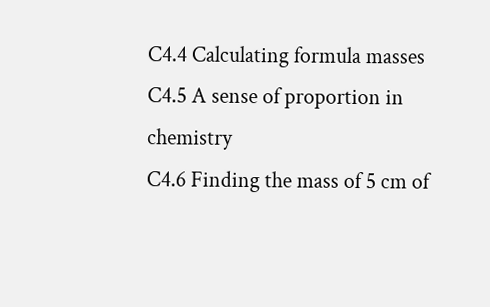C4.4 Calculating formula masses
C4.5 A sense of proportion in chemistry
C4.6 Finding the mass of 5 cm of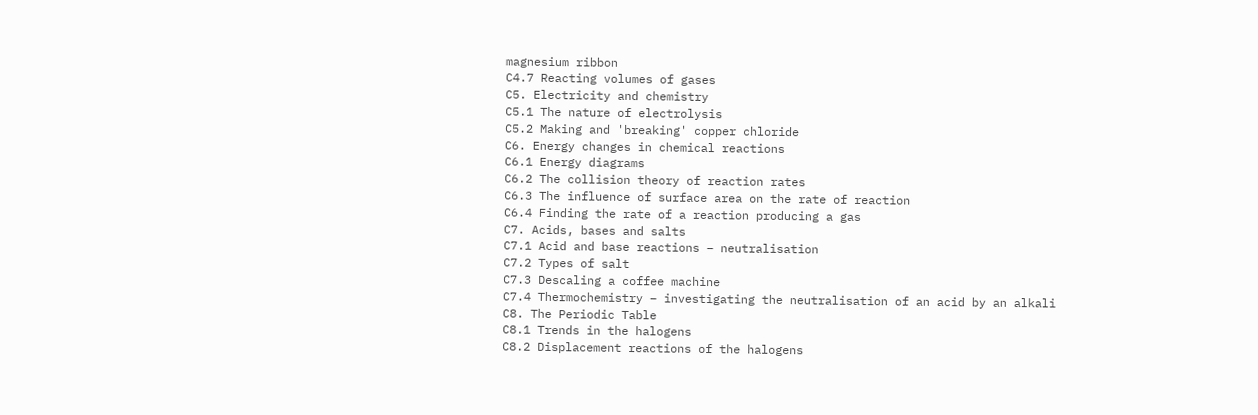magnesium ribbon
C4.7 Reacting volumes of gases
C5. Electricity and chemistry
C5.1 The nature of electrolysis
C5.2 Making and 'breaking' copper chloride
C6. Energy changes in chemical reactions
C6.1 Energy diagrams
C6.2 The collision theory of reaction rates
C6.3 The influence of surface area on the rate of reaction
C6.4 Finding the rate of a reaction producing a gas
C7. Acids, bases and salts
C7.1 Acid and base reactions – neutralisation
C7.2 Types of salt
C7.3 Descaling a coffee machine
C7.4 Thermochemistry – investigating the neutralisation of an acid by an alkali
C8. The Periodic Table
C8.1 Trends in the halogens
C8.2 Displacement reactions of the halogens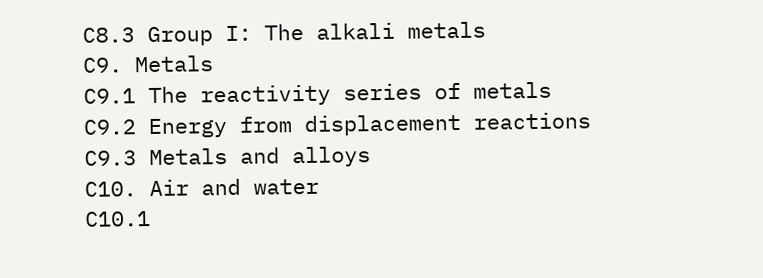C8.3 Group I: The alkali metals
C9. Metals
C9.1 The reactivity series of metals
C9.2 Energy from displacement reactions
C9.3 Metals and alloys
C10. Air and water
C10.1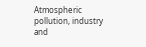Atmospheric pollution, industry and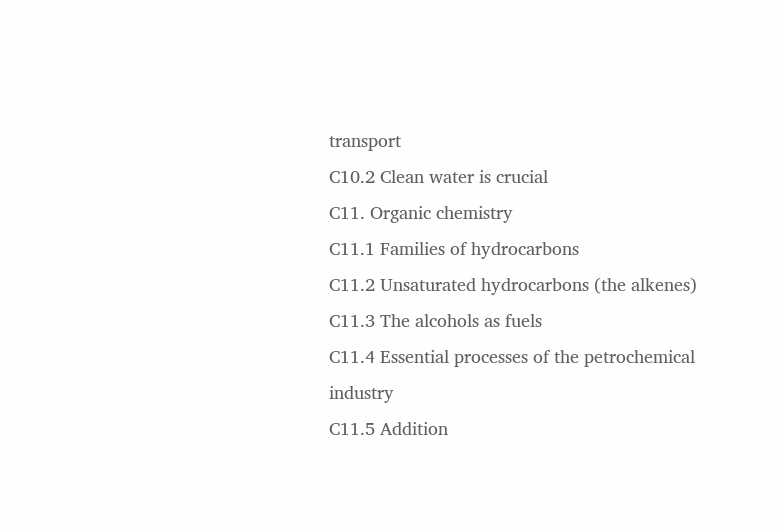transport
C10.2 Clean water is crucial
C11. Organic chemistry
C11.1 Families of hydrocarbons
C11.2 Unsaturated hydrocarbons (the alkenes)
C11.3 The alcohols as fuels
C11.4 Essential processes of the petrochemical industry
C11.5 Addition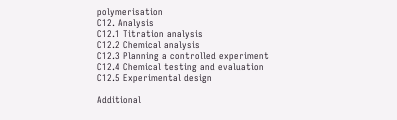polymerisation
C12. Analysis
C12.1 Titration analysis
C12.2 Chemical analysis
C12.3 Planning a controlled experiment
C12.4 Chemical testing and evaluation
C12.5 Experimental design

Additional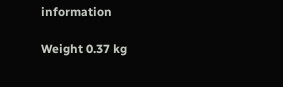information

Weight 0.37 kg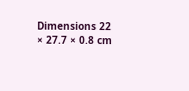Dimensions 22 × 27.7 × 0.8 cm